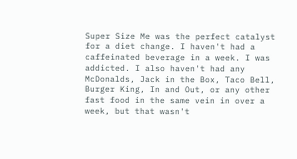Super Size Me was the perfect catalyst for a diet change. I haven't had a caffeinated beverage in a week. I was addicted. I also haven't had any McDonalds, Jack in the Box, Taco Bell, Burger King, In and Out, or any other fast food in the same vein in over a week, but that wasn't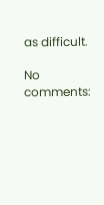as difficult.

No comments: